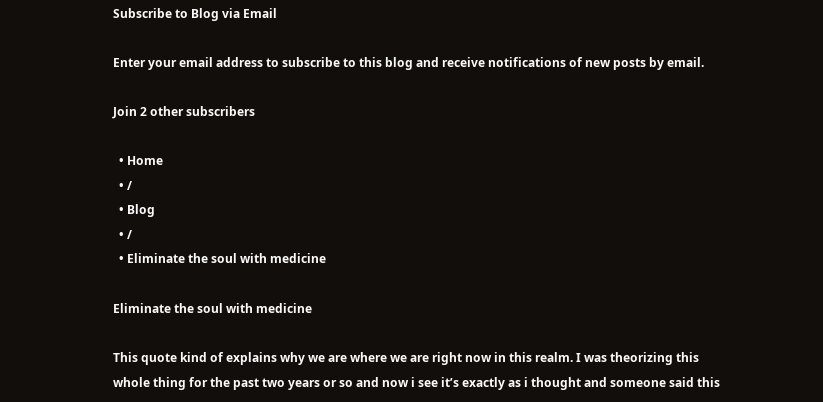Subscribe to Blog via Email

Enter your email address to subscribe to this blog and receive notifications of new posts by email.

Join 2 other subscribers

  • Home
  • /
  • Blog
  • /
  • Eliminate the soul with medicine

Eliminate the soul with medicine

This quote kind of explains why we are where we are right now in this realm. I was theorizing this whole thing for the past two years or so and now i see it’s exactly as i thought and someone said this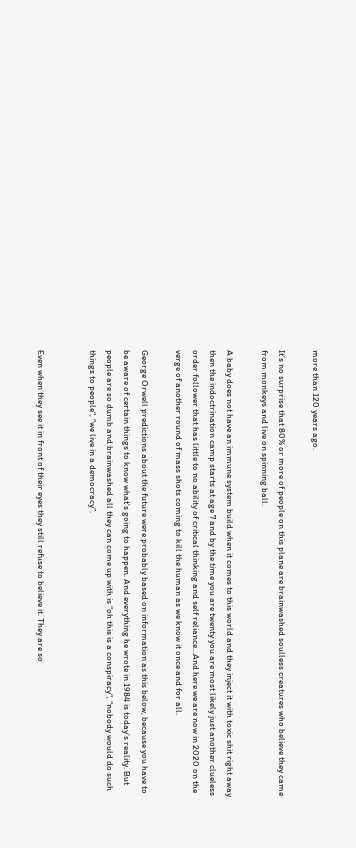more than 120 years ago.

It’s no surprise that 80% or more of people on this plane are brainwashed soulless creatures who believe they came from monkeys and live on spinning ball.

A baby does not have an immune system build when it comes to this world and they inject it with toxic shit right away then the indoctrination camp starts at age 7 and by the time you are twenty you are most likely just another clueless order follower that has little to no ability of critical thinking and self reliance…And here we are now in 2020 on the verge of another round of mass shots coming to kill the human as we know it once and for all.

George Orwell predictions about the future were probably based on information as this below, because you have to be aware of certain things to know what’s going to happen. And everything he wrote in 1984 is today’s reality. But people are so dumb and brainwashed all they can come up with is “oh this is a conspiracy“, “nobody would do such things to people“, “we live in a democracy”.


Even when they see it in front of their eyes they still refuse to believe it. They are so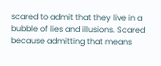scared to admit that they live in a bubble of lies and illusions. Scared because admitting that means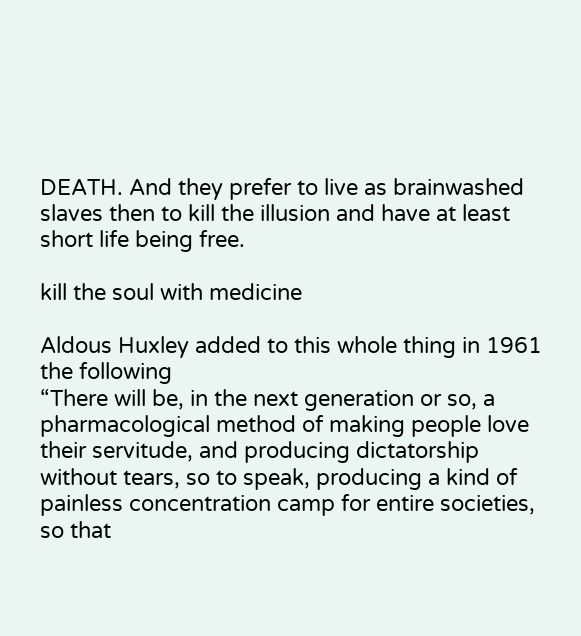DEATH. And they prefer to live as brainwashed slaves then to kill the illusion and have at least short life being free.

kill the soul with medicine

Aldous Huxley added to this whole thing in 1961 the following
“There will be, in the next generation or so, a pharmacological method of making people love their servitude, and producing dictatorship without tears, so to speak, producing a kind of painless concentration camp for entire societies, so that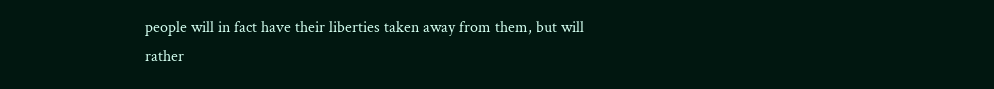people will in fact have their liberties taken away from them, but will rather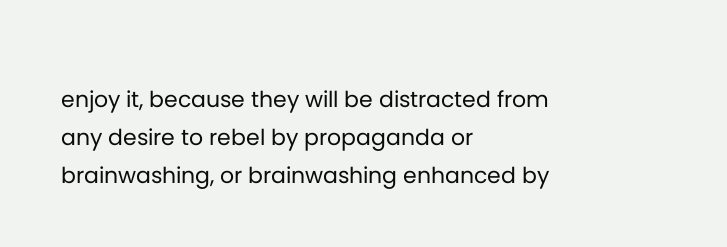enjoy it, because they will be distracted from any desire to rebel by propaganda or brainwashing, or brainwashing enhanced by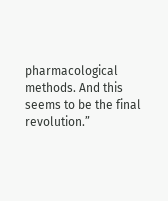pharmacological methods. And this seems to be the final revolution.”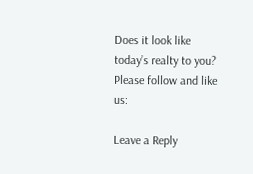Does it look like today’s realty to you?
Please follow and like us:

Leave a Reply